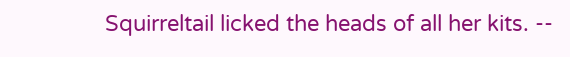Squirreltail licked the heads of all her kits. --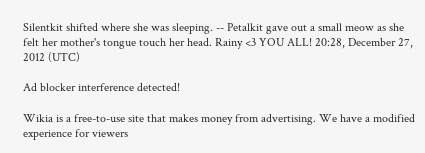Silentkit shifted where she was sleeping. -- Petalkit gave out a small meow as she felt her mother's tongue touch her head. Rainy <3 YOU ALL! 20:28, December 27, 2012 (UTC)

Ad blocker interference detected!

Wikia is a free-to-use site that makes money from advertising. We have a modified experience for viewers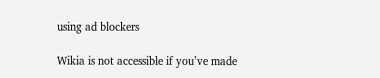using ad blockers

Wikia is not accessible if you’ve made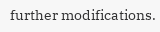further modifications.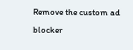Remove the custom ad blocker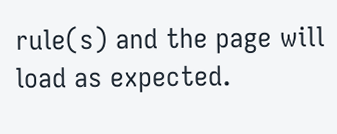rule(s) and the page will load as expected.